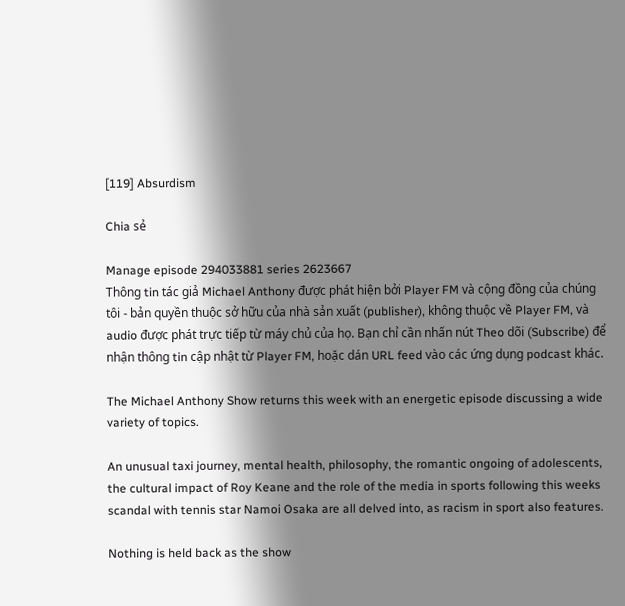[119] Absurdism

Chia sẻ

Manage episode 294033881 series 2623667
Thông tin tác giả Michael Anthony được phát hiện bởi Player FM và cộng đồng của chúng tôi - bản quyền thuộc sở hữu của nhà sản xuất (publisher), không thuộc về Player FM, và audio được phát trực tiếp từ máy chủ của họ. Bạn chỉ cần nhấn nút Theo dõi (Subscribe) để nhận thông tin cập nhật từ Player FM, hoặc dán URL feed vào các ứng dụng podcast khác.

The Michael Anthony Show returns this week with an energetic episode discussing a wide variety of topics.

An unusual taxi journey, mental health, philosophy, the romantic ongoing of adolescents, the cultural impact of Roy Keane and the role of the media in sports following this weeks scandal with tennis star Namoi Osaka are all delved into, as racism in sport also features.

Nothing is held back as the show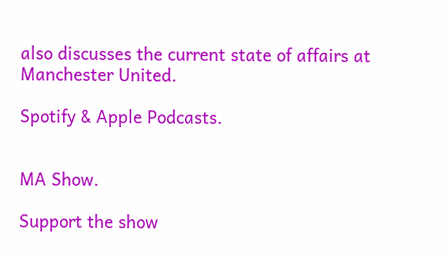also discusses the current state of affairs at Manchester United.

Spotify & Apple Podcasts.


MA Show.

Support the show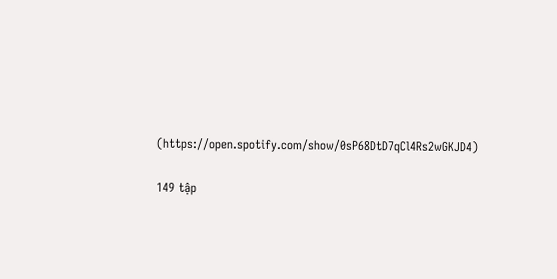(https://open.spotify.com/show/0sP68DtD7qCl4Rs2wGKJD4)

149 tập